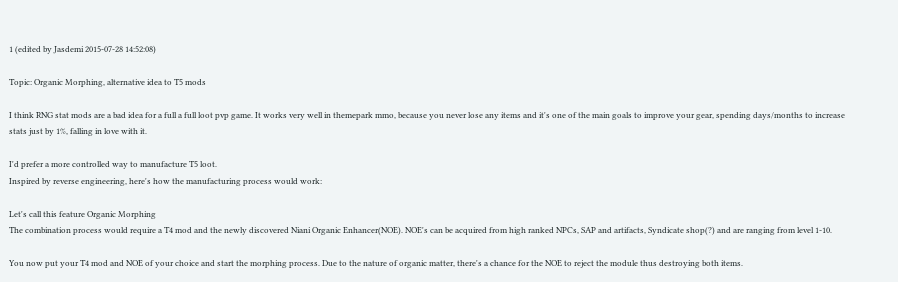1 (edited by Jasdemi 2015-07-28 14:52:08)

Topic: Organic Morphing, alternative idea to T5 mods

I think RNG stat mods are a bad idea for a full a full loot pvp game. It works very well in themepark mmo, because you never lose any items and it's one of the main goals to improve your gear, spending days/months to increase stats just by 1%, falling in love with it.

I'd prefer a more controlled way to manufacture T5 loot.
Inspired by reverse engineering, here's how the manufacturing process would work:

Let's call this feature Organic Morphing
The combination process would require a T4 mod and the newly discovered Niani Organic Enhancer(NOE). NOE's can be acquired from high ranked NPCs, SAP and artifacts, Syndicate shop(?) and are ranging from level 1-10.

You now put your T4 mod and NOE of your choice and start the morphing process. Due to the nature of organic matter, there's a chance for the NOE to reject the module thus destroying both items.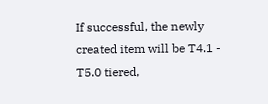If successful, the newly created item will be T4.1 - T5.0 tiered,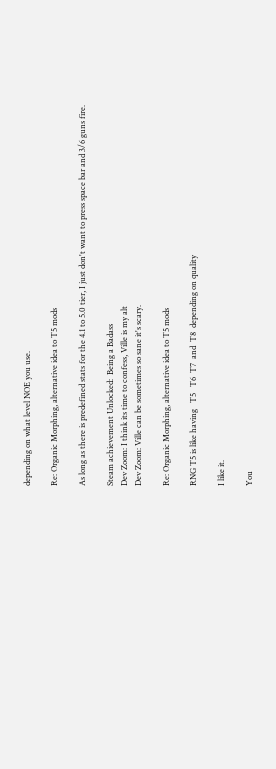depending on what level NOE you use.

Re: Organic Morphing, alternative idea to T5 mods

As long as there is predefined stats for the 4.1 to 5.0 tier, I just don't want to press space bar and 3/6 guns fire.

Steam achievement Unlocked:  Being a Badass
Dev Zoom: I think its time to confess, Ville is my alt
Dev Zoom: Ville can be sometimes so sane it's scary.

Re: Organic Morphing, alternative idea to T5 mods

RNG T5 is like having   T5   T6  T7  and  T8  depending on quality

I like it.

You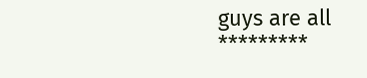guys are all *********